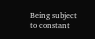Being subject to constant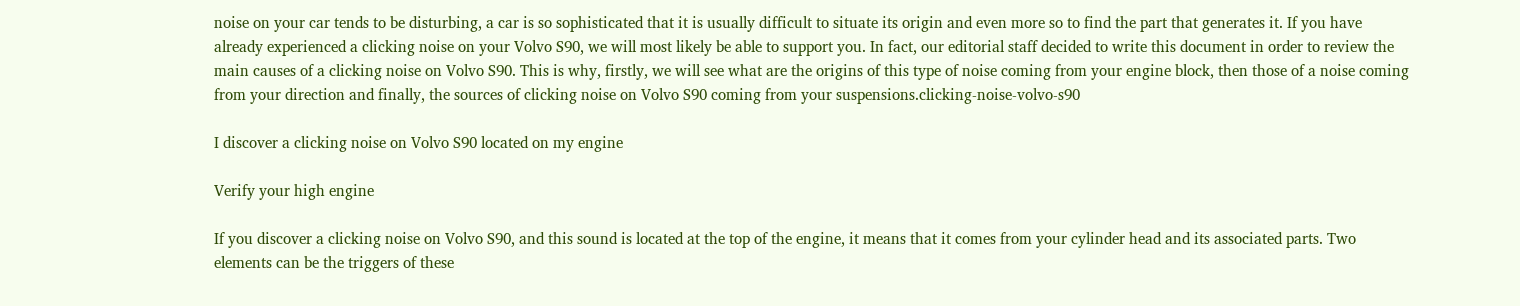noise on your car tends to be disturbing, a car is so sophisticated that it is usually difficult to situate its origin and even more so to find the part that generates it. If you have already experienced a clicking noise on your Volvo S90, we will most likely be able to support you. In fact, our editorial staff decided to write this document in order to review the main causes of a clicking noise on Volvo S90. This is why, firstly, we will see what are the origins of this type of noise coming from your engine block, then those of a noise coming from your direction and finally, the sources of clicking noise on Volvo S90 coming from your suspensions.clicking-noise-volvo-s90

I discover a clicking noise on Volvo S90 located on my engine

Verify your high engine

If you discover a clicking noise on Volvo S90, and this sound is located at the top of the engine, it means that it comes from your cylinder head and its associated parts. Two elements can be the triggers of these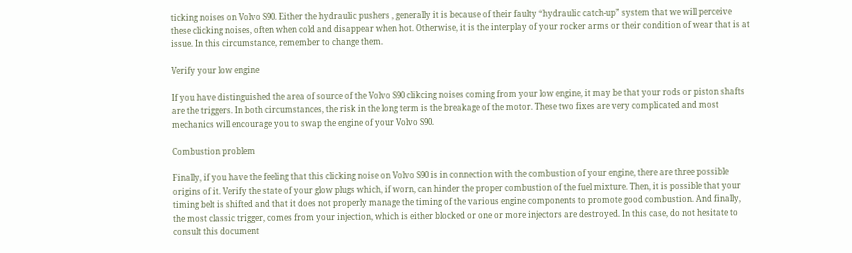ticking noises on Volvo S90. Either the hydraulic pushers , generally it is because of their faulty “hydraulic catch-up” system that we will perceive these clicking noises, often when cold and disappear when hot. Otherwise, it is the interplay of your rocker arms or their condition of wear that is at issue. In this circumstance, remember to change them.

Verify your low engine

If you have distinguished the area of source of the Volvo S90 clikcing noises coming from your low engine, it may be that your rods or piston shafts are the triggers. In both circumstances, the risk in the long term is the breakage of the motor. These two fixes are very complicated and most mechanics will encourage you to swap the engine of your Volvo S90.

Combustion problem

Finally, if you have the feeling that this clicking noise on Volvo S90 is in connection with the combustion of your engine, there are three possible origins of it. Verify the state of your glow plugs which, if worn, can hinder the proper combustion of the fuel mixture. Then, it is possible that your timing belt is shifted and that it does not properly manage the timing of the various engine components to promote good combustion. And finally, the most classic trigger, comes from your injection, which is either blocked or one or more injectors are destroyed. In this case, do not hesitate to consult this document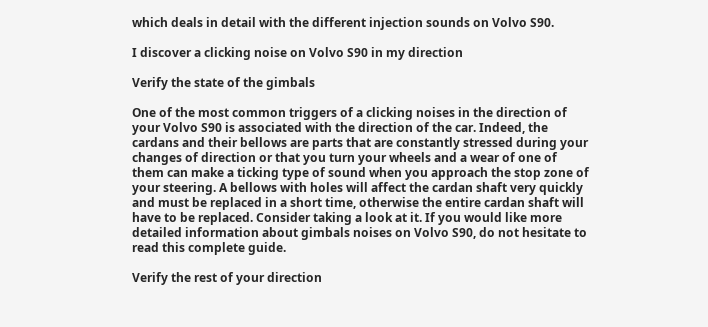which deals in detail with the different injection sounds on Volvo S90.

I discover a clicking noise on Volvo S90 in my direction

Verify the state of the gimbals

One of the most common triggers of a clicking noises in the direction of your Volvo S90 is associated with the direction of the car. Indeed, the cardans and their bellows are parts that are constantly stressed during your changes of direction or that you turn your wheels and a wear of one of them can make a ticking type of sound when you approach the stop zone of your steering. A bellows with holes will affect the cardan shaft very quickly and must be replaced in a short time, otherwise the entire cardan shaft will have to be replaced. Consider taking a look at it. If you would like more detailed information about gimbals noises on Volvo S90, do not hesitate to read this complete guide.

Verify the rest of your direction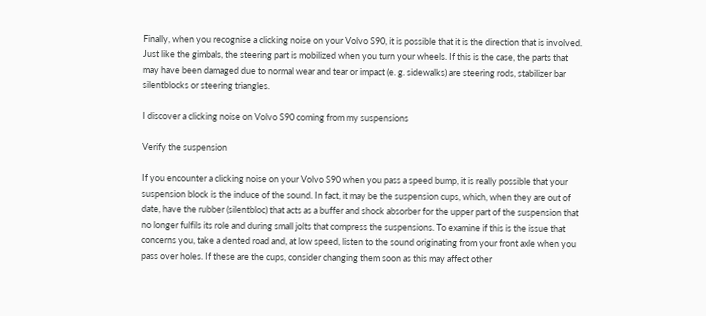Finally, when you recognise a clicking noise on your Volvo S90, it is possible that it is the direction that is involved. Just like the gimbals, the steering part is mobilized when you turn your wheels. If this is the case, the parts that may have been damaged due to normal wear and tear or impact (e. g. sidewalks) are steering rods, stabilizer bar silentblocks or steering triangles.

I discover a clicking noise on Volvo S90 coming from my suspensions

Verify the suspension

If you encounter a clicking noise on your Volvo S90 when you pass a speed bump, it is really possible that your suspension block is the induce of the sound. In fact, it may be the suspension cups, which, when they are out of date, have the rubber (silentbloc) that acts as a buffer and shock absorber for the upper part of the suspension that no longer fulfils its role and during small jolts that compress the suspensions. To examine if this is the issue that concerns you, take a dented road and, at low speed, listen to the sound originating from your front axle when you pass over holes. If these are the cups, consider changing them soon as this may affect other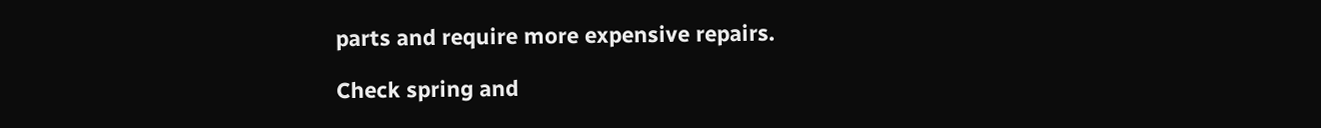parts and require more expensive repairs.

Check spring and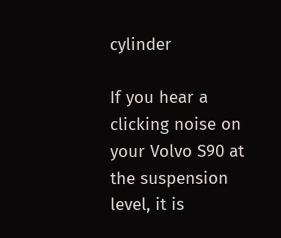cylinder

If you hear a clicking noise on your Volvo S90 at the suspension level, it is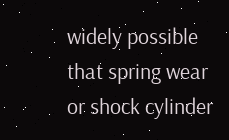widely possible that spring wear or shock cylinder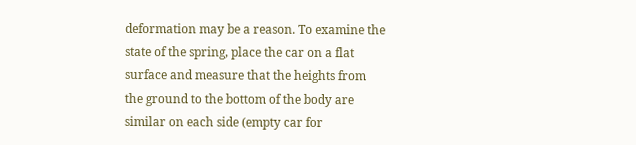deformation may be a reason. To examine the state of the spring, place the car on a flat surface and measure that the heights from the ground to the bottom of the body are similar on each side (empty car for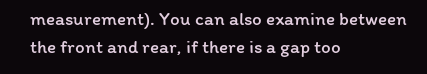measurement). You can also examine between the front and rear, if there is a gap too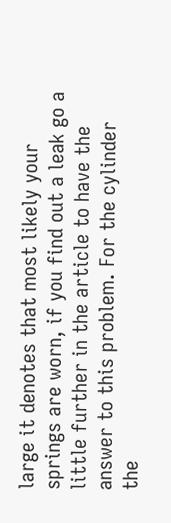large it denotes that most likely your springs are worn, if you find out a leak go a little further in the article to have the answer to this problem. For the cylinder the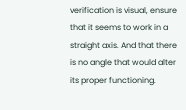verification is visual, ensure that it seems to work in a straight axis. And that there is no angle that would alter its proper functioning.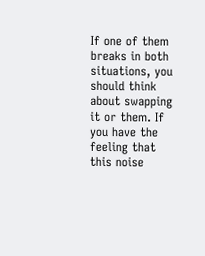If one of them breaks in both situations, you should think about swapping it or them. If you have the feeling that this noise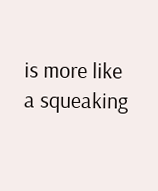is more like a squeaking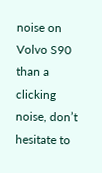noise on Volvo S90 than a clicking noise, don’t hesitate to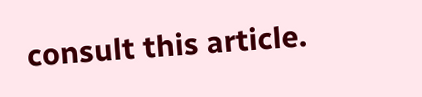consult this article.